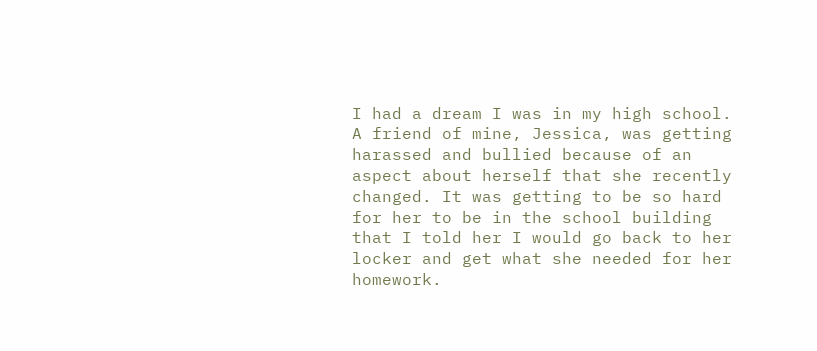I had a dream I was in my high school. A friend of mine, Jessica, was getting harassed and bullied because of an aspect about herself that she recently changed. It was getting to be so hard for her to be in the school building that I told her I would go back to her locker and get what she needed for her homework.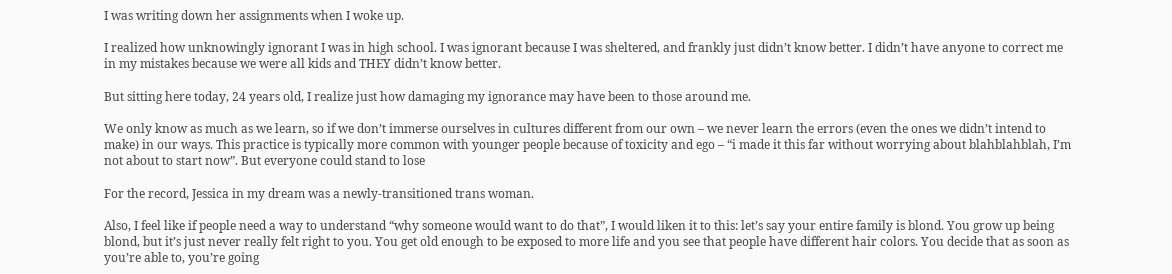I was writing down her assignments when I woke up.

I realized how unknowingly ignorant I was in high school. I was ignorant because I was sheltered, and frankly just didn’t know better. I didn’t have anyone to correct me in my mistakes because we were all kids and THEY didn’t know better.

But sitting here today, 24 years old, I realize just how damaging my ignorance may have been to those around me.

We only know as much as we learn, so if we don’t immerse ourselves in cultures different from our own – we never learn the errors (even the ones we didn’t intend to make) in our ways. This practice is typically more common with younger people because of toxicity and ego – “i made it this far without worrying about blahblahblah, I’m not about to start now”. But everyone could stand to lose

For the record, Jessica in my dream was a newly-transitioned trans woman.

Also, I feel like if people need a way to understand “why someone would want to do that”, I would liken it to this: let’s say your entire family is blond. You grow up being blond, but it’s just never really felt right to you. You get old enough to be exposed to more life and you see that people have different hair colors. You decide that as soon as you’re able to, you’re going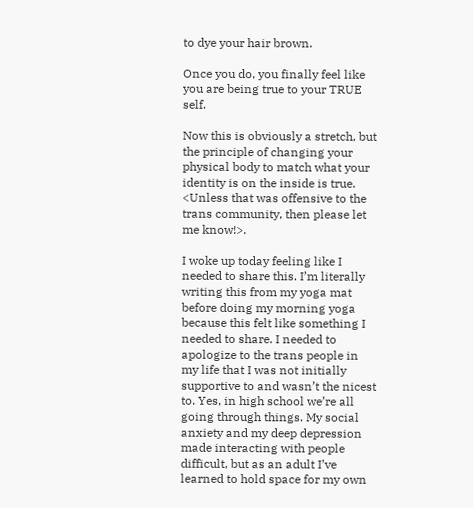to dye your hair brown.

Once you do, you finally feel like you are being true to your TRUE self.

Now this is obviously a stretch, but the principle of changing your physical body to match what your identity is on the inside is true. <Unless that was offensive to the trans community, then please let me know!>.

I woke up today feeling like I needed to share this. I’m literally writing this from my yoga mat before doing my morning yoga because this felt like something I needed to share. I needed to apologize to the trans people in my life that I was not initially supportive to and wasn’t the nicest to. Yes, in high school we’re all going through things. My social anxiety and my deep depression made interacting with people difficult, but as an adult I’ve learned to hold space for my own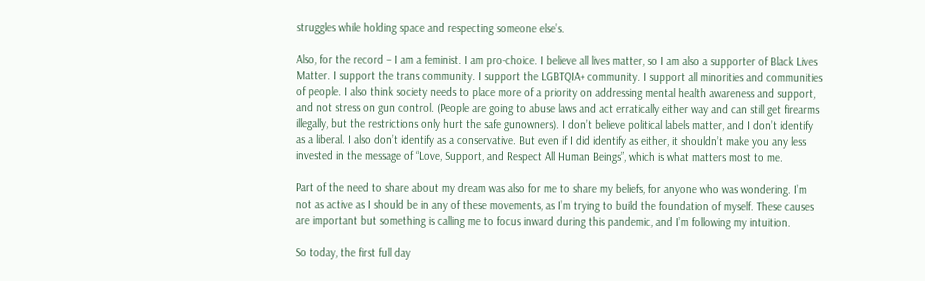struggles while holding space and respecting someone else’s.

Also, for the record – I am a feminist. I am pro-choice. I believe all lives matter, so I am also a supporter of Black Lives Matter. I support the trans community. I support the LGBTQIA+ community. I support all minorities and communities of people. I also think society needs to place more of a priority on addressing mental health awareness and support, and not stress on gun control. (People are going to abuse laws and act erratically either way and can still get firearms illegally, but the restrictions only hurt the safe gunowners). I don’t believe political labels matter, and I don’t identify as a liberal. I also don’t identify as a conservative. But even if I did identify as either, it shouldn’t make you any less invested in the message of “Love, Support, and Respect All Human Beings”, which is what matters most to me.

Part of the need to share about my dream was also for me to share my beliefs, for anyone who was wondering. I’m not as active as I should be in any of these movements, as I’m trying to build the foundation of myself. These causes are important but something is calling me to focus inward during this pandemic, and I’m following my intuition.

So today, the first full day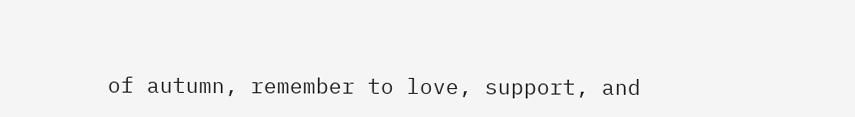of autumn, remember to love, support, and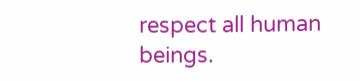respect all human beings.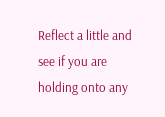Reflect a little and see if you are holding onto any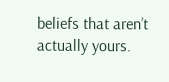beliefs that aren’t actually yours.